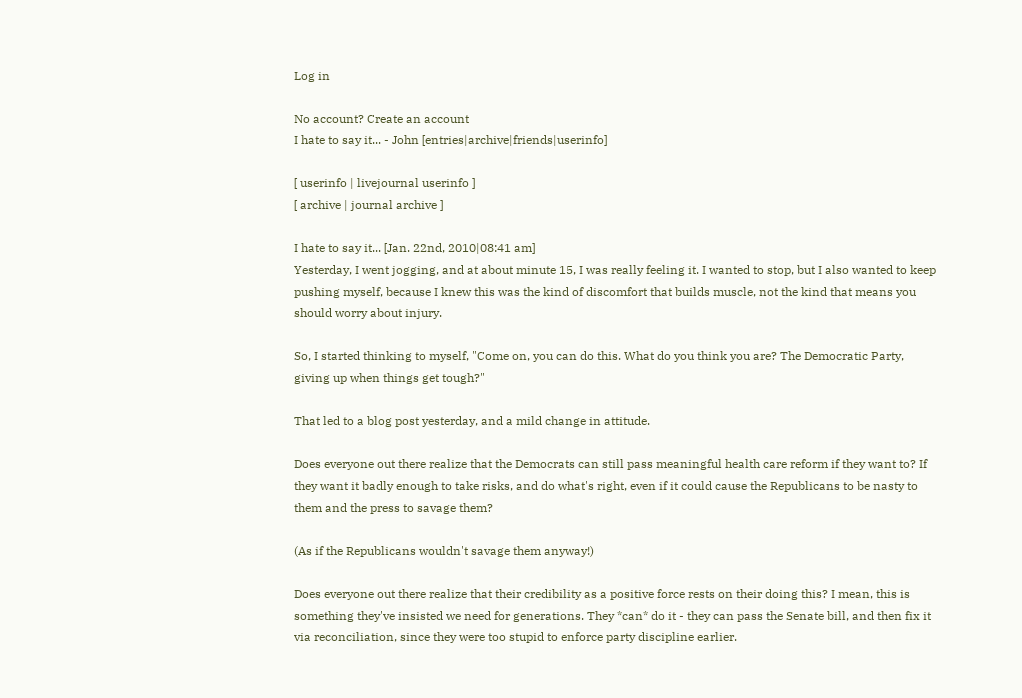Log in

No account? Create an account
I hate to say it... - John [entries|archive|friends|userinfo]

[ userinfo | livejournal userinfo ]
[ archive | journal archive ]

I hate to say it... [Jan. 22nd, 2010|08:41 am]
Yesterday, I went jogging, and at about minute 15, I was really feeling it. I wanted to stop, but I also wanted to keep pushing myself, because I knew this was the kind of discomfort that builds muscle, not the kind that means you should worry about injury.

So, I started thinking to myself, "Come on, you can do this. What do you think you are? The Democratic Party, giving up when things get tough?"

That led to a blog post yesterday, and a mild change in attitude.

Does everyone out there realize that the Democrats can still pass meaningful health care reform if they want to? If they want it badly enough to take risks, and do what's right, even if it could cause the Republicans to be nasty to them and the press to savage them?

(As if the Republicans wouldn't savage them anyway!)

Does everyone out there realize that their credibility as a positive force rests on their doing this? I mean, this is something they've insisted we need for generations. They *can* do it - they can pass the Senate bill, and then fix it via reconciliation, since they were too stupid to enforce party discipline earlier.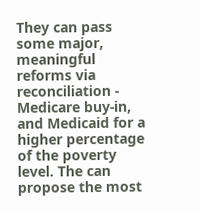They can pass some major, meaningful reforms via reconciliation - Medicare buy-in, and Medicaid for a higher percentage of the poverty level. The can propose the most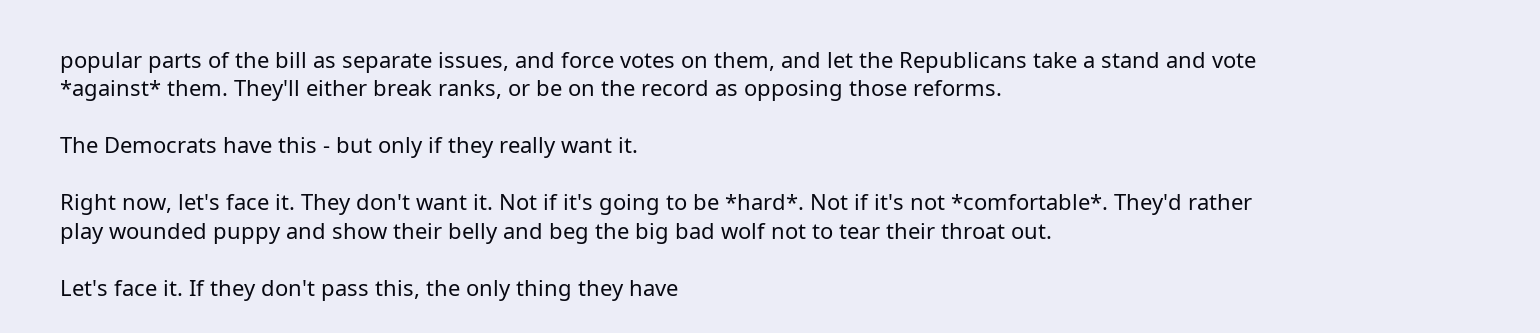popular parts of the bill as separate issues, and force votes on them, and let the Republicans take a stand and vote *against* them. They'll either break ranks, or be on the record as opposing those reforms.

The Democrats have this - but only if they really want it.

Right now, let's face it. They don't want it. Not if it's going to be *hard*. Not if it's not *comfortable*. They'd rather play wounded puppy and show their belly and beg the big bad wolf not to tear their throat out.

Let's face it. If they don't pass this, the only thing they have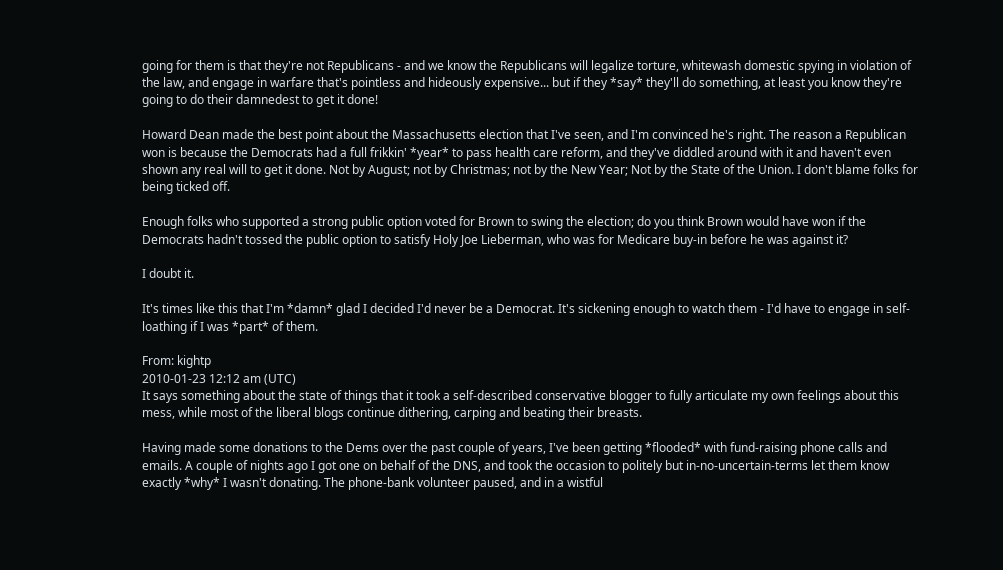going for them is that they're not Republicans - and we know the Republicans will legalize torture, whitewash domestic spying in violation of the law, and engage in warfare that's pointless and hideously expensive... but if they *say* they'll do something, at least you know they're going to do their damnedest to get it done!

Howard Dean made the best point about the Massachusetts election that I've seen, and I'm convinced he's right. The reason a Republican won is because the Democrats had a full frikkin' *year* to pass health care reform, and they've diddled around with it and haven't even shown any real will to get it done. Not by August; not by Christmas; not by the New Year; Not by the State of the Union. I don't blame folks for being ticked off.

Enough folks who supported a strong public option voted for Brown to swing the election; do you think Brown would have won if the Democrats hadn't tossed the public option to satisfy Holy Joe Lieberman, who was for Medicare buy-in before he was against it?

I doubt it.

It's times like this that I'm *damn* glad I decided I'd never be a Democrat. It's sickening enough to watch them - I'd have to engage in self-loathing if I was *part* of them.

From: kightp
2010-01-23 12:12 am (UTC)
It says something about the state of things that it took a self-described conservative blogger to fully articulate my own feelings about this mess, while most of the liberal blogs continue dithering, carping and beating their breasts.

Having made some donations to the Dems over the past couple of years, I've been getting *flooded* with fund-raising phone calls and emails. A couple of nights ago I got one on behalf of the DNS, and took the occasion to politely but in-no-uncertain-terms let them know exactly *why* I wasn't donating. The phone-bank volunteer paused, and in a wistful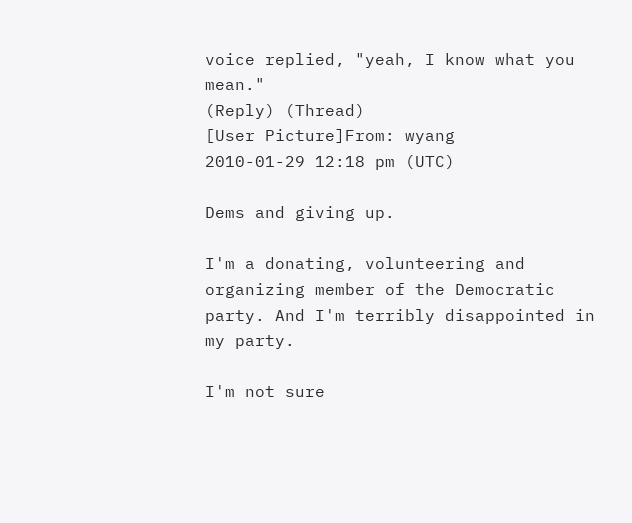voice replied, "yeah, I know what you mean."
(Reply) (Thread)
[User Picture]From: wyang
2010-01-29 12:18 pm (UTC)

Dems and giving up.

I'm a donating, volunteering and organizing member of the Democratic party. And I'm terribly disappointed in my party.

I'm not sure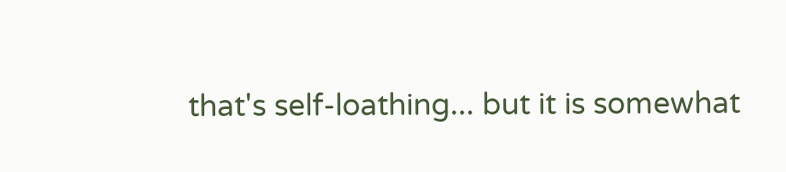that's self-loathing... but it is somewhat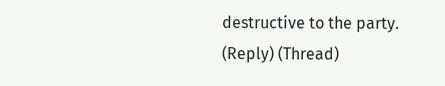destructive to the party.
(Reply) (Thread)